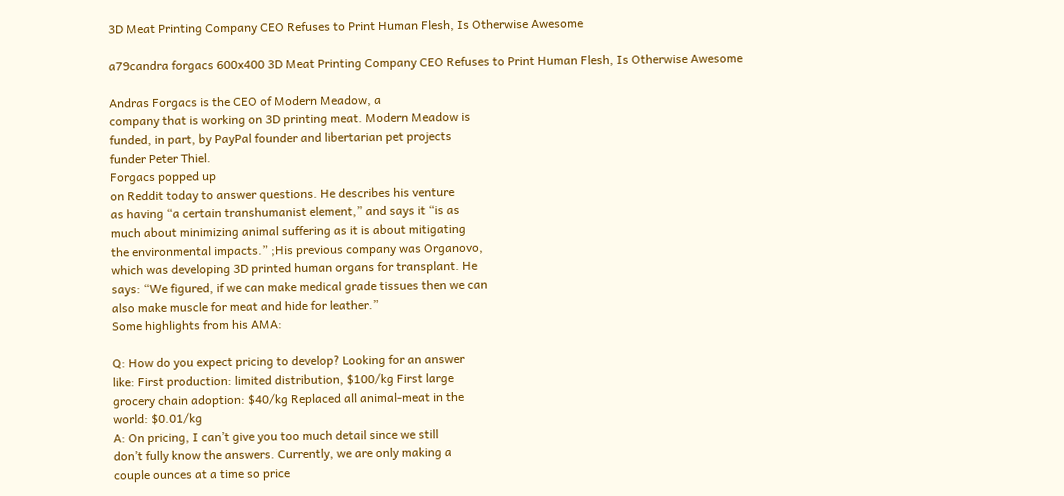3D Meat Printing Company CEO Refuses to Print Human Flesh, Is Otherwise Awesome

a79candra forgacs 600x400 3D Meat Printing Company CEO Refuses to Print Human Flesh, Is Otherwise Awesome

Andras Forgacs is the CEO of Modern Meadow, a
company that is working on 3D printing meat. Modern Meadow is
funded, in part, by PayPal founder and libertarian pet projects
funder Peter Thiel.
Forgacs popped up
on Reddit today to answer questions. He describes his venture
as having “a certain transhumanist element,” and says it “is as
much about minimizing animal suffering as it is about mitigating
the environmental impacts.” ;His previous company was Organovo,
which was developing 3D printed human organs for transplant. He
says: “We figured, if we can make medical grade tissues then we can
also make muscle for meat and hide for leather.”
Some highlights from his AMA:

Q: How do you expect pricing to develop? Looking for an answer
like: First production: limited distribution, $100/kg First large
grocery chain adoption: $40/kg Replaced all animal-meat in the
world: $0.01/kg
A: On pricing, I can’t give you too much detail since we still
don’t fully know the answers. Currently, we are only making a
couple ounces at a time so price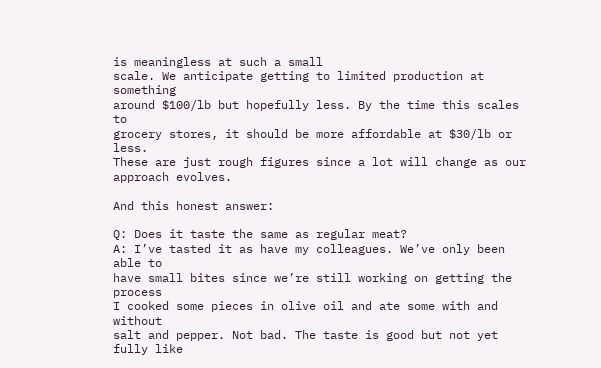is meaningless at such a small
scale. We anticipate getting to limited production at something
around $100/lb but hopefully less. By the time this scales to
grocery stores, it should be more affordable at $30/lb or less.
These are just rough figures since a lot will change as our
approach evolves.

And this honest answer:

Q: Does it taste the same as regular meat?
A: I’ve tasted it as have my colleagues. We’ve only been able to
have small bites since we’re still working on getting the process
I cooked some pieces in olive oil and ate some with and without
salt and pepper. Not bad. The taste is good but not yet fully like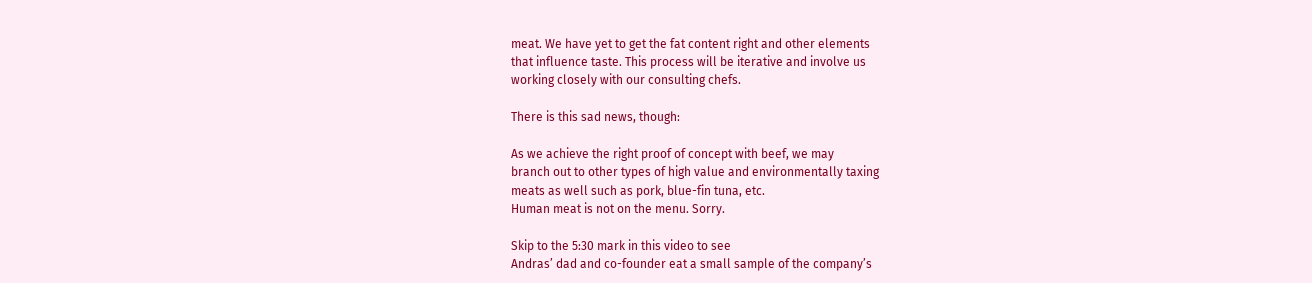meat. We have yet to get the fat content right and other elements
that influence taste. This process will be iterative and involve us
working closely with our consulting chefs.

There is this sad news, though:

As we achieve the right proof of concept with beef, we may
branch out to other types of high value and environmentally taxing
meats as well such as pork, blue-fin tuna, etc.
Human meat is not on the menu. Sorry.

Skip to the 5:30 mark in this video to see
Andras’ dad and co-founder eat a small sample of the company’s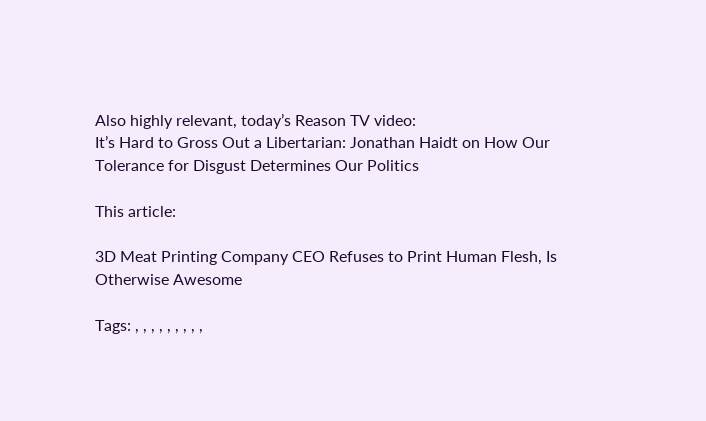Also highly relevant, today’s Reason TV video:
It’s Hard to Gross Out a Libertarian: Jonathan Haidt on How Our
Tolerance for Disgust Determines Our Politics

This article:

3D Meat Printing Company CEO Refuses to Print Human Flesh, Is Otherwise Awesome

Tags: , , , , , , , , ,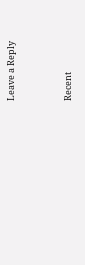Leave a Reply


Recent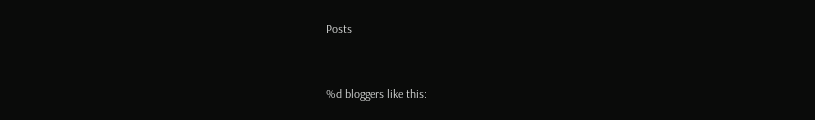Posts



%d bloggers like this: